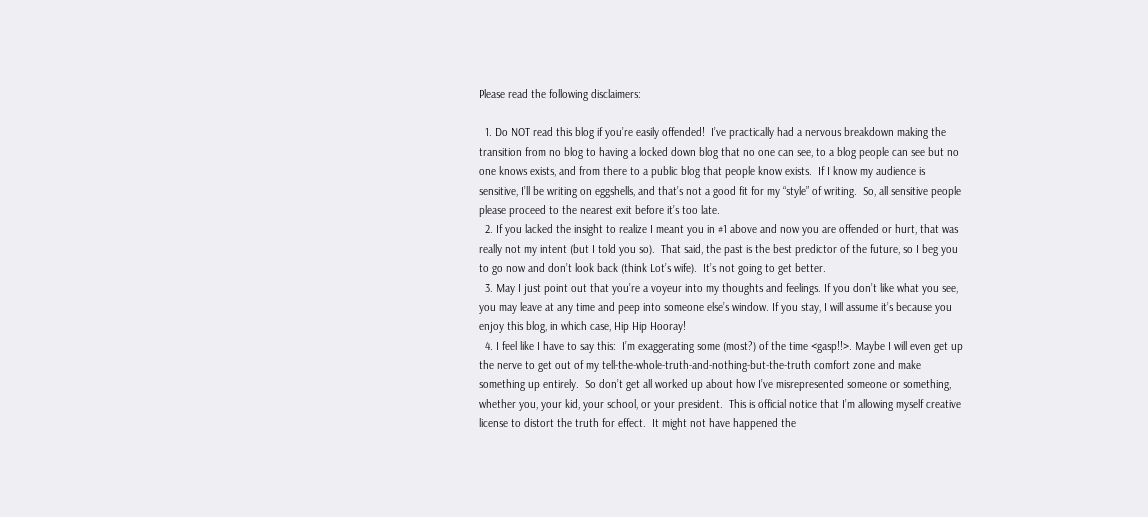Please read the following disclaimers:

  1. Do NOT read this blog if you’re easily offended!  I’ve practically had a nervous breakdown making the transition from no blog to having a locked down blog that no one can see, to a blog people can see but no one knows exists, and from there to a public blog that people know exists.  If I know my audience is sensitive, I’ll be writing on eggshells, and that’s not a good fit for my “style” of writing.  So, all sensitive people please proceed to the nearest exit before it’s too late.
  2. If you lacked the insight to realize I meant you in #1 above and now you are offended or hurt, that was really not my intent (but I told you so).  That said, the past is the best predictor of the future, so I beg you to go now and don’t look back (think Lot’s wife).  It’s not going to get better.
  3. May I just point out that you’re a voyeur into my thoughts and feelings. If you don’t like what you see, you may leave at any time and peep into someone else’s window. If you stay, I will assume it’s because you enjoy this blog, in which case, Hip Hip Hooray!
  4. I feel like I have to say this:  I’m exaggerating some (most?) of the time <gasp!!>. Maybe I will even get up the nerve to get out of my tell-the-whole-truth-and-nothing-but-the-truth comfort zone and make something up entirely.  So don’t get all worked up about how I’ve misrepresented someone or something, whether you, your kid, your school, or your president.  This is official notice that I’m allowing myself creative license to distort the truth for effect.  It might not have happened the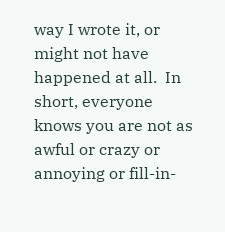way I wrote it, or might not have happened at all.  In short, everyone knows you are not as awful or crazy or annoying or fill-in-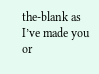the-blank as I’ve made you or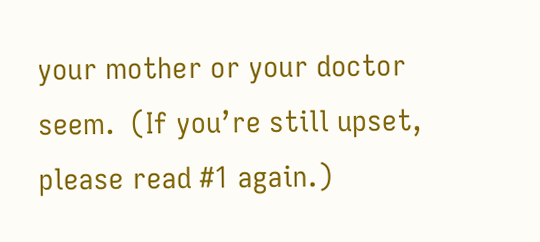your mother or your doctor seem.  (If you’re still upset, please read #1 again.)